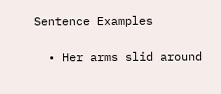Sentence Examples

  • Her arms slid around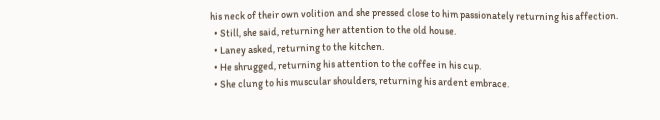his neck of their own volition and she pressed close to him passionately returning his affection.
  • Still, she said, returning her attention to the old house.
  • Laney asked, returning to the kitchen.
  • He shrugged, returning his attention to the coffee in his cup.
  • She clung to his muscular shoulders, returning his ardent embrace.